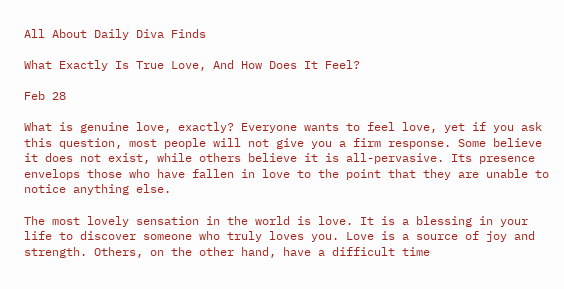All About Daily Diva Finds

What Exactly Is True Love, And How Does It Feel?

Feb 28

What is genuine love, exactly? Everyone wants to feel love, yet if you ask this question, most people will not give you a firm response. Some believe it does not exist, while others believe it is all-pervasive. Its presence envelops those who have fallen in love to the point that they are unable to notice anything else.

The most lovely sensation in the world is love. It is a blessing in your life to discover someone who truly loves you. Love is a source of joy and strength. Others, on the other hand, have a difficult time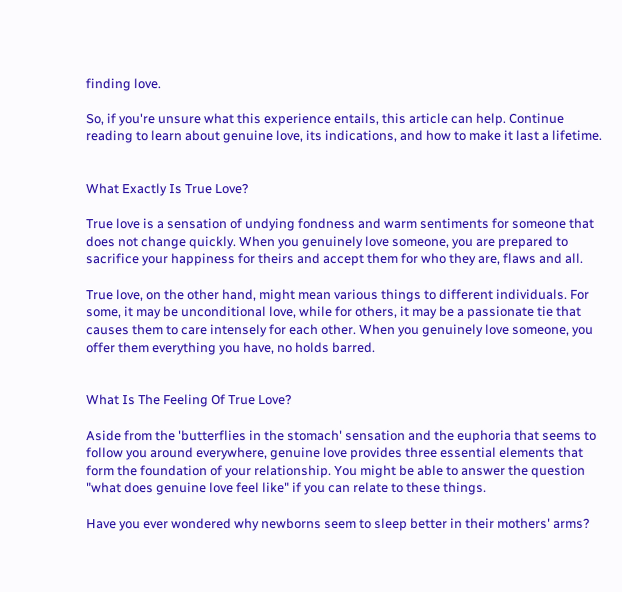finding love.

So, if you're unsure what this experience entails, this article can help. Continue reading to learn about genuine love, its indications, and how to make it last a lifetime.


What Exactly Is True Love?

True love is a sensation of undying fondness and warm sentiments for someone that does not change quickly. When you genuinely love someone, you are prepared to sacrifice your happiness for theirs and accept them for who they are, flaws and all.

True love, on the other hand, might mean various things to different individuals. For some, it may be unconditional love, while for others, it may be a passionate tie that causes them to care intensely for each other. When you genuinely love someone, you offer them everything you have, no holds barred.


What Is The Feeling Of True Love?

Aside from the 'butterflies in the stomach' sensation and the euphoria that seems to follow you around everywhere, genuine love provides three essential elements that form the foundation of your relationship. You might be able to answer the question "what does genuine love feel like" if you can relate to these things.

Have you ever wondered why newborns seem to sleep better in their mothers' arms?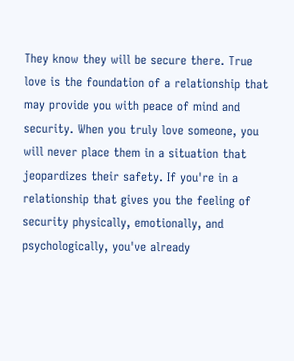They know they will be secure there. True love is the foundation of a relationship that may provide you with peace of mind and security. When you truly love someone, you will never place them in a situation that jeopardizes their safety. If you're in a relationship that gives you the feeling of security physically, emotionally, and psychologically, you've already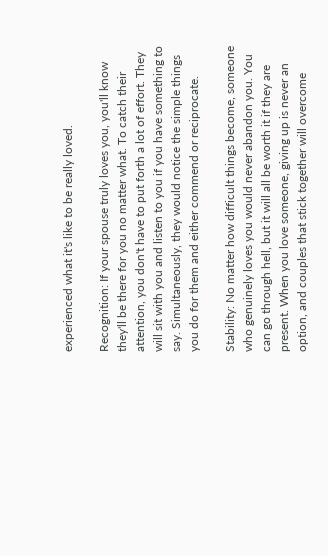experienced what it's like to be really loved.

Recognition: If your spouse truly loves you, you'll know they'll be there for you no matter what. To catch their attention, you don't have to put forth a lot of effort. They will sit with you and listen to you if you have something to say. Simultaneously, they would notice the simple things you do for them and either commend or reciprocate.

Stability: No matter how difficult things become, someone who genuinely loves you would never abandon you. You can go through hell, but it will all be worth it if they are present. When you love someone, giving up is never an option, and couples that stick together will overcome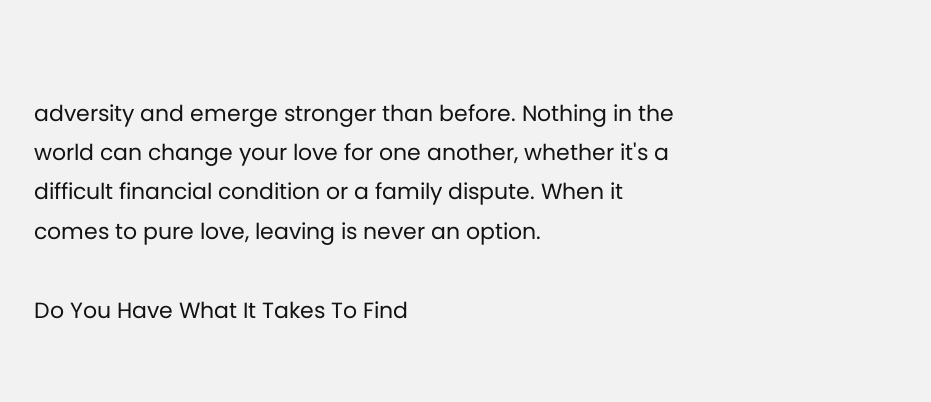adversity and emerge stronger than before. Nothing in the world can change your love for one another, whether it's a difficult financial condition or a family dispute. When it comes to pure love, leaving is never an option.

Do You Have What It Takes To Find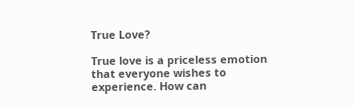True Love?

True love is a priceless emotion that everyone wishes to experience. How can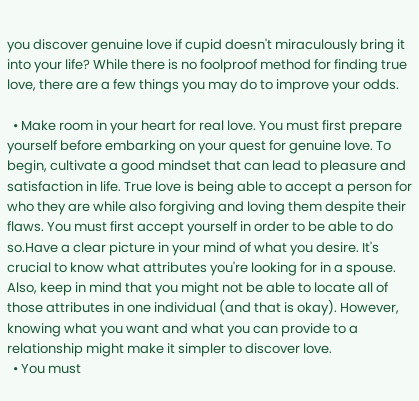you discover genuine love if cupid doesn't miraculously bring it into your life? While there is no foolproof method for finding true love, there are a few things you may do to improve your odds.

  • Make room in your heart for real love. You must first prepare yourself before embarking on your quest for genuine love. To begin, cultivate a good mindset that can lead to pleasure and satisfaction in life. True love is being able to accept a person for who they are while also forgiving and loving them despite their flaws. You must first accept yourself in order to be able to do so.Have a clear picture in your mind of what you desire. It's crucial to know what attributes you're looking for in a spouse. Also, keep in mind that you might not be able to locate all of those attributes in one individual (and that is okay). However, knowing what you want and what you can provide to a relationship might make it simpler to discover love.
  • You must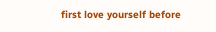first love yourself before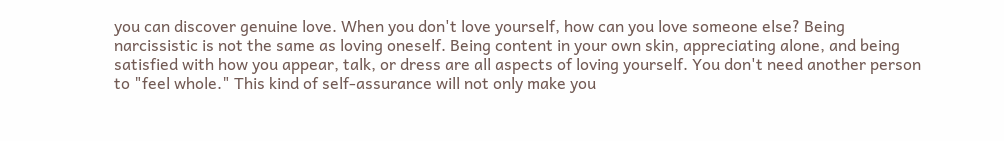you can discover genuine love. When you don't love yourself, how can you love someone else? Being narcissistic is not the same as loving oneself. Being content in your own skin, appreciating alone, and being satisfied with how you appear, talk, or dress are all aspects of loving yourself. You don't need another person to "feel whole." This kind of self-assurance will not only make you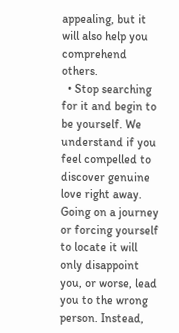appealing, but it will also help you comprehend others.
  • Stop searching for it and begin to be yourself. We understand if you feel compelled to discover genuine love right away. Going on a journey or forcing yourself to locate it will only disappoint you, or worse, lead you to the wrong person. Instead,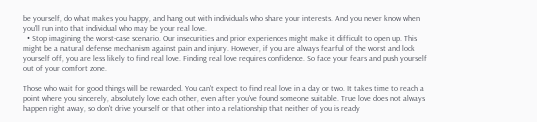be yourself, do what makes you happy, and hang out with individuals who share your interests. And you never know when you'll run into that individual who may be your real love.
  • Stop imagining the worst-case scenario. Our insecurities and prior experiences might make it difficult to open up. This might be a natural defense mechanism against pain and injury. However, if you are always fearful of the worst and lock yourself off, you are less likely to find real love. Finding real love requires confidence. So face your fears and push yourself out of your comfort zone.

Those who wait for good things will be rewarded. You can't expect to find real love in a day or two. It takes time to reach a point where you sincerely, absolutely love each other, even after you've found someone suitable. True love does not always happen right away, so don't drive yourself or that other into a relationship that neither of you is ready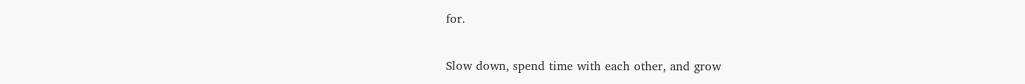for.

Slow down, spend time with each other, and grow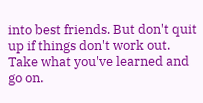into best friends. But don't quit up if things don't work out. Take what you've learned and go on.